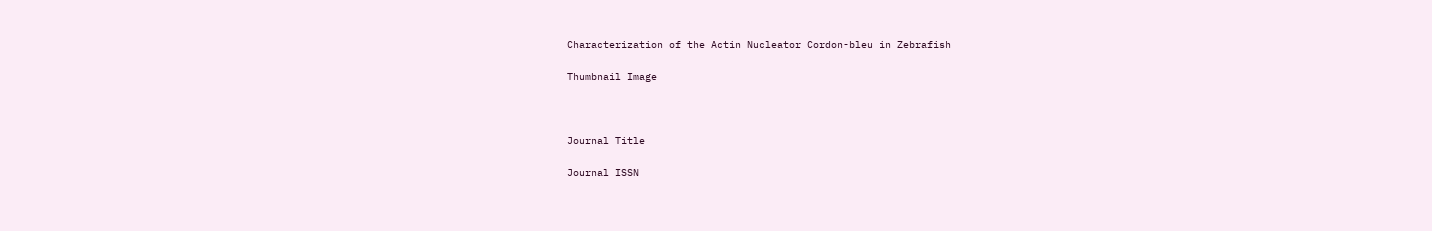Characterization of the Actin Nucleator Cordon-bleu in Zebrafish

Thumbnail Image



Journal Title

Journal ISSN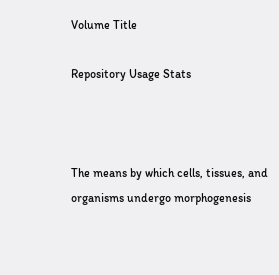Volume Title

Repository Usage Stats



The means by which cells, tissues, and organisms undergo morphogenesis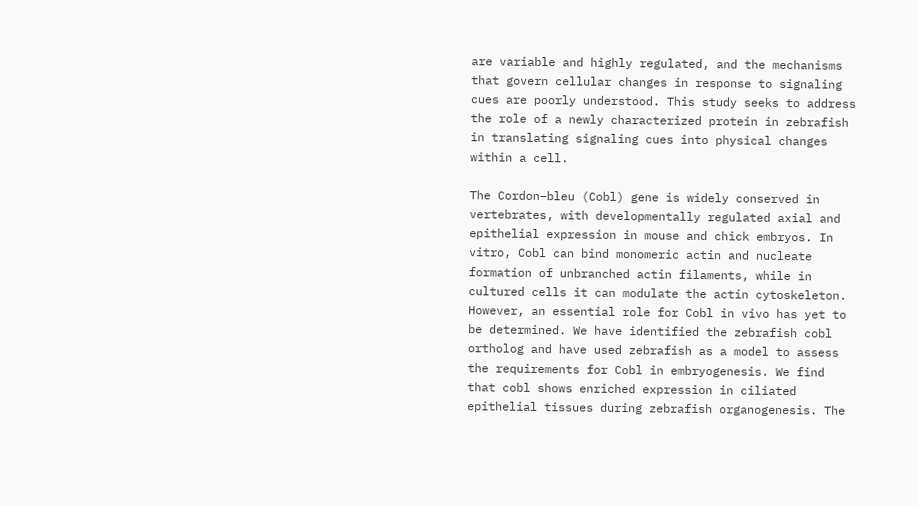are variable and highly regulated, and the mechanisms that govern cellular changes in response to signaling cues are poorly understood. This study seeks to address the role of a newly characterized protein in zebrafish in translating signaling cues into physical changes within a cell.

The Cordon–bleu (Cobl) gene is widely conserved in vertebrates, with developmentally regulated axial and epithelial expression in mouse and chick embryos. In vitro, Cobl can bind monomeric actin and nucleate formation of unbranched actin filaments, while in cultured cells it can modulate the actin cytoskeleton. However, an essential role for Cobl in vivo has yet to be determined. We have identified the zebrafish cobl ortholog and have used zebrafish as a model to assess the requirements for Cobl in embryogenesis. We find that cobl shows enriched expression in ciliated epithelial tissues during zebrafish organogenesis. The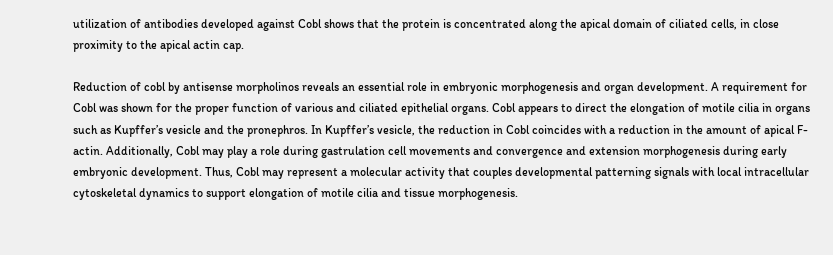utilization of antibodies developed against Cobl shows that the protein is concentrated along the apical domain of ciliated cells, in close proximity to the apical actin cap.

Reduction of cobl by antisense morpholinos reveals an essential role in embryonic morphogenesis and organ development. A requirement for Cobl was shown for the proper function of various and ciliated epithelial organs. Cobl appears to direct the elongation of motile cilia in organs such as Kupffer’s vesicle and the pronephros. In Kupffer’s vesicle, the reduction in Cobl coincides with a reduction in the amount of apical F-actin. Additionally, Cobl may play a role during gastrulation cell movements and convergence and extension morphogenesis during early embryonic development. Thus, Cobl may represent a molecular activity that couples developmental patterning signals with local intracellular cytoskeletal dynamics to support elongation of motile cilia and tissue morphogenesis.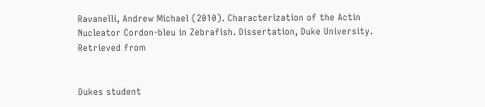Ravanelli, Andrew Michael (2010). Characterization of the Actin Nucleator Cordon-bleu in Zebrafish. Dissertation, Duke University. Retrieved from


Dukes student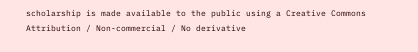scholarship is made available to the public using a Creative Commons Attribution / Non-commercial / No derivative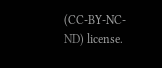(CC-BY-NC-ND) license.